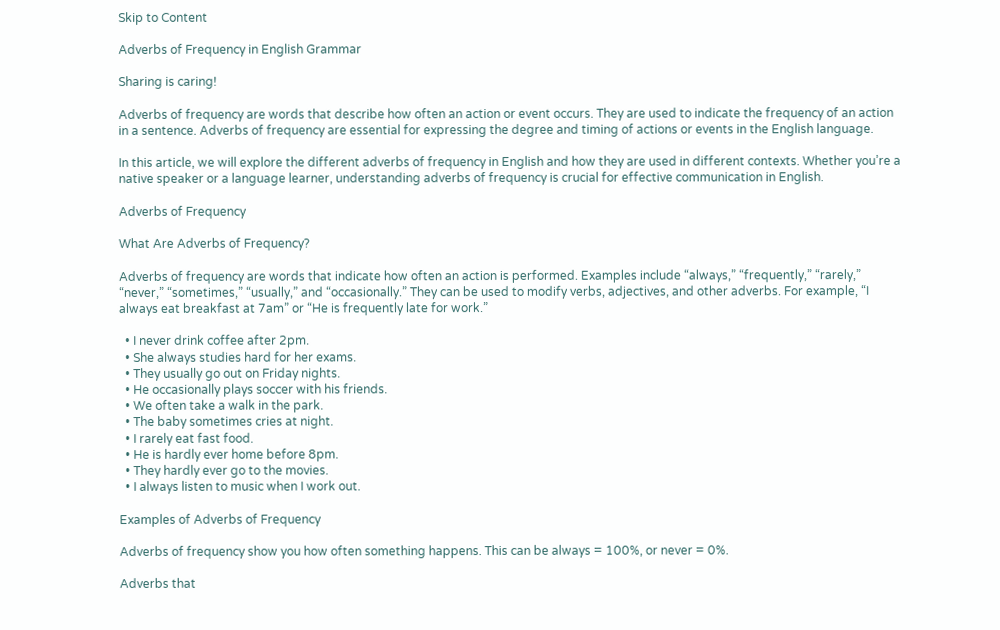Skip to Content

Adverbs of Frequency in English Grammar

Sharing is caring!

Adverbs of frequency are words that describe how often an action or event occurs. They are used to indicate the frequency of an action in a sentence. Adverbs of frequency are essential for expressing the degree and timing of actions or events in the English language.

In this article, we will explore the different adverbs of frequency in English and how they are used in different contexts. Whether you’re a native speaker or a language learner, understanding adverbs of frequency is crucial for effective communication in English.

Adverbs of Frequency

What Are Adverbs of Frequency?

Adverbs of frequency are words that indicate how often an action is performed. Examples include “always,” “frequently,” “rarely,” “never,” “sometimes,” “usually,” and “occasionally.” They can be used to modify verbs, adjectives, and other adverbs. For example, “I always eat breakfast at 7am” or “He is frequently late for work.”

  • I never drink coffee after 2pm.
  • She always studies hard for her exams.
  • They usually go out on Friday nights.
  • He occasionally plays soccer with his friends.
  • We often take a walk in the park.
  • The baby sometimes cries at night.
  • I rarely eat fast food.
  • He is hardly ever home before 8pm.
  • They hardly ever go to the movies.
  • I always listen to music when I work out.

Examples of Adverbs of Frequency

Adverbs of frequency show you how often something happens. This can be always = 100%, or never = 0%.

Adverbs that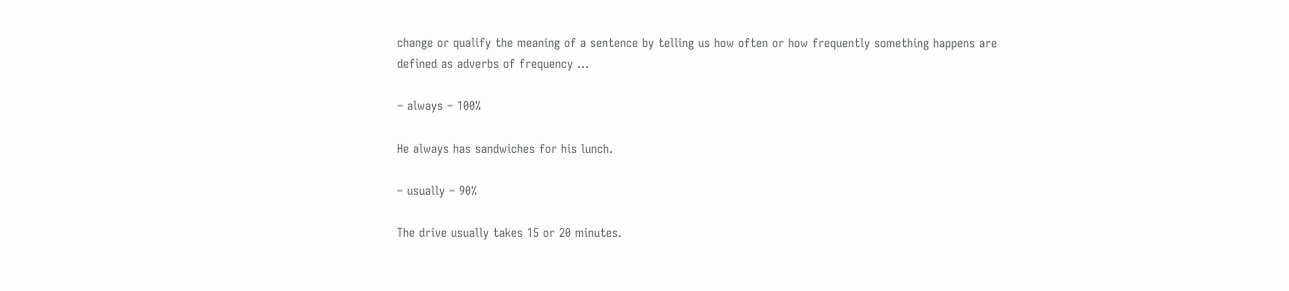change or qualify the meaning of a sentence by telling us how often or how frequently something happens are defined as adverbs of frequency …

– always – 100%

He always has sandwiches for his lunch.

– usually – 90%

The drive usually takes 15 or 20 minutes.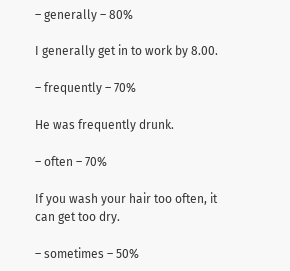– generally – 80%

I generally get in to work by 8.00.

– frequently – 70%

He was frequently drunk.

– often – 70%

If you wash your hair too often, it can get too dry.

– sometimes – 50%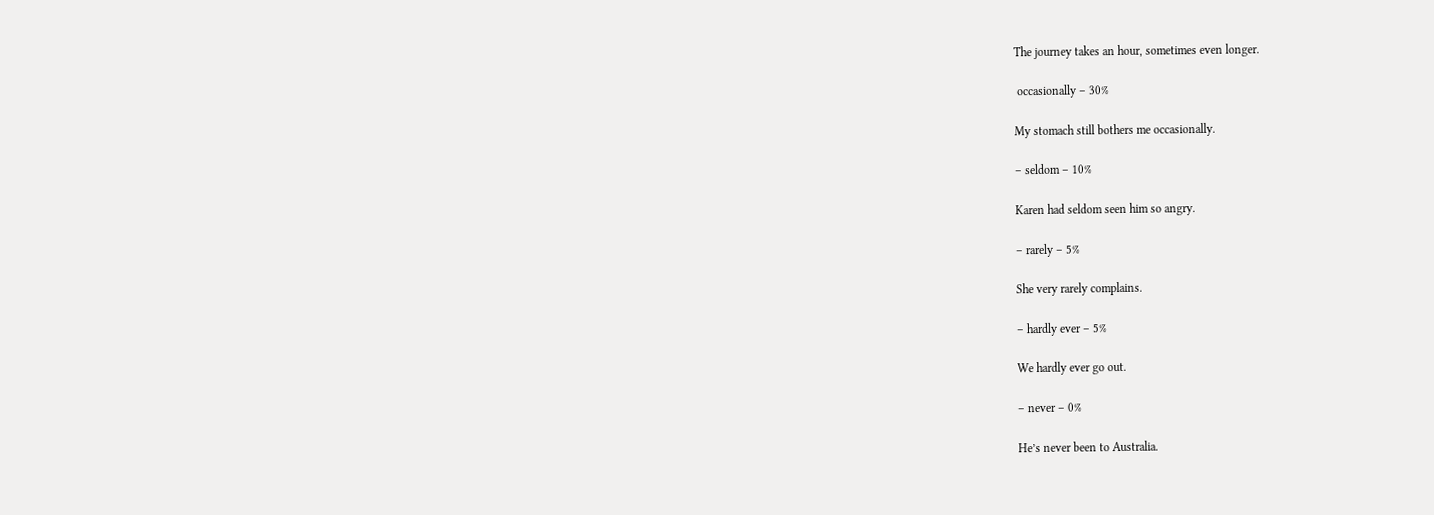The journey takes an hour, sometimes even longer.

 occasionally – 30%

My stomach still bothers me occasionally.

– seldom – 10%

Karen had seldom seen him so angry.

– rarely – 5%

She very rarely complains.

– hardly ever – 5%

We hardly ever go out.

– never – 0%

He’s never been to Australia.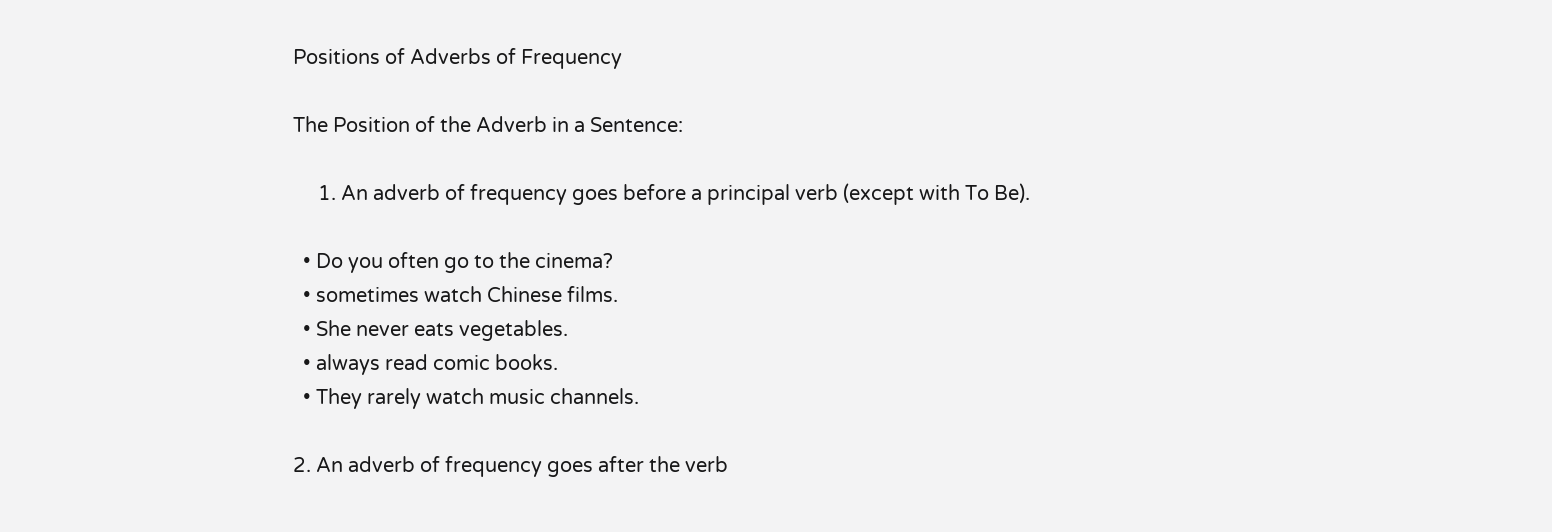Positions of Adverbs of Frequency

The Position of the Adverb in a Sentence:

     1. An adverb of frequency goes before a principal verb (except with To Be).

  • Do you often go to the cinema?
  • sometimes watch Chinese films.
  • She never eats vegetables.
  • always read comic books.
  • They rarely watch music channels.

2. An adverb of frequency goes after the verb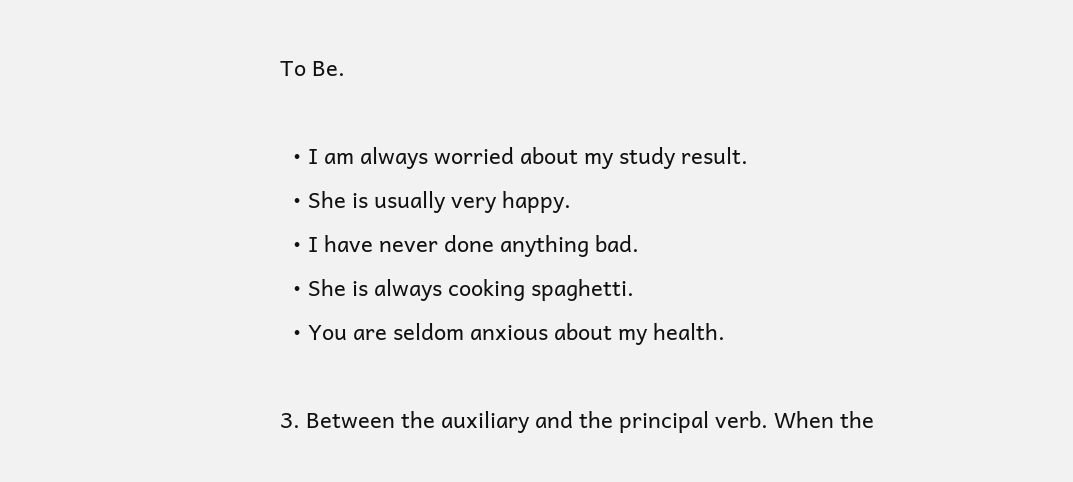To Be.

  • I am always worried about my study result.
  • She is usually very happy.
  • I have never done anything bad.
  • She is always cooking spaghetti.
  • You are seldom anxious about my health.

3. Between the auxiliary and the principal verb. When the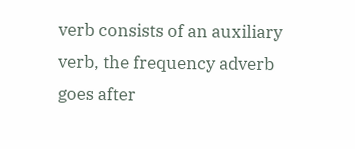verb consists of an auxiliary verb, the frequency adverb goes after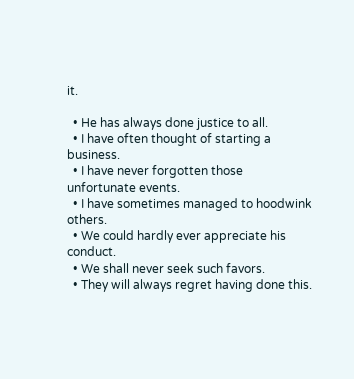it.

  • He has always done justice to all.
  • I have often thought of starting a business.
  • I have never forgotten those unfortunate events.
  • I have sometimes managed to hoodwink others.
  • We could hardly ever appreciate his conduct.
  • We shall never seek such favors.
  • They will always regret having done this.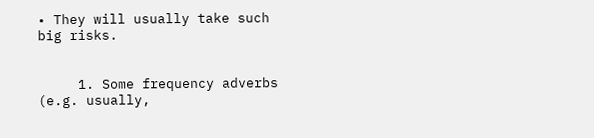• They will usually take such big risks.


     1. Some frequency adverbs (e.g. usually,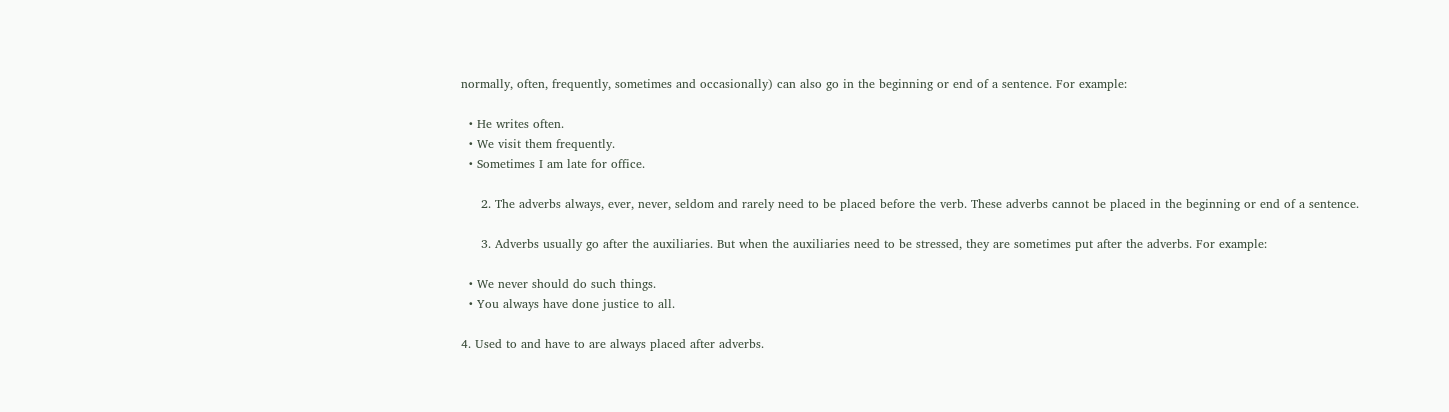normally, often, frequently, sometimes and occasionally) can also go in the beginning or end of a sentence. For example:

  • He writes often.
  • We visit them frequently.
  • Sometimes I am late for office.

     2. The adverbs always, ever, never, seldom and rarely need to be placed before the verb. These adverbs cannot be placed in the beginning or end of a sentence.

     3. Adverbs usually go after the auxiliaries. But when the auxiliaries need to be stressed, they are sometimes put after the adverbs. For example:

  • We never should do such things.
  • You always have done justice to all.

4. Used to and have to are always placed after adverbs.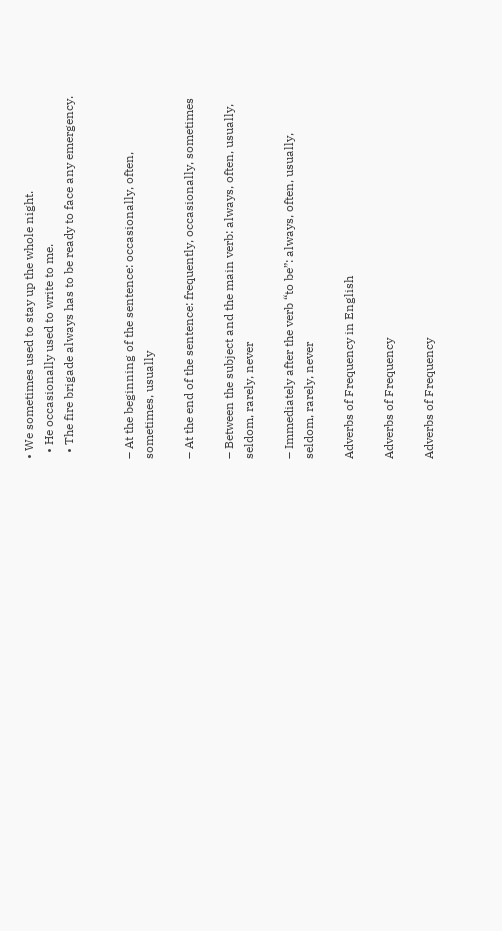• We sometimes used to stay up the whole night.
  • He occasionally used to write to me.
  • The fire brigade always has to be ready to face any emergency.


– At the beginning of the sentence: occasionally, often, sometimes, usually

– At the end of the sentence: frequently, occasionally, sometimes

– Between the subject and the main verb: always, often, usually, seldom, rarely, never

– Immediately after the verb “to be”: always, often, usually, seldom, rarely, never

Adverbs of Frequency in English

Adverbs of Frequency

Adverbs of Frequency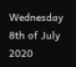Wednesday 8th of July 2020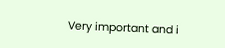Very important and i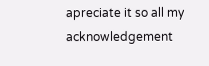apreciate it so all my acknowledgement